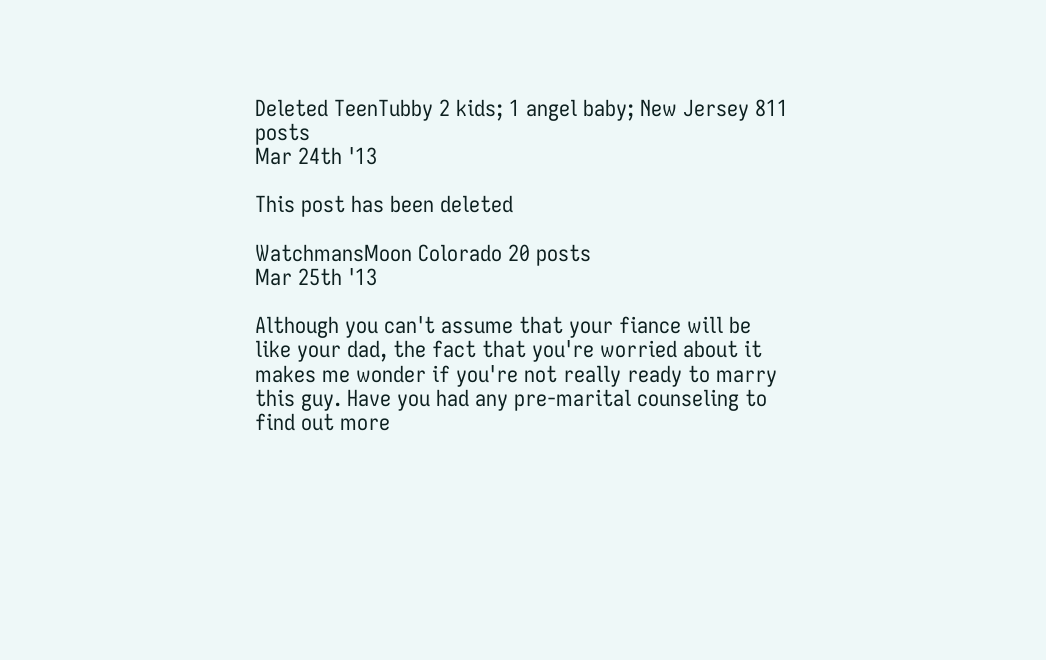Deleted TeenTubby 2 kids; 1 angel baby; New Jersey 811 posts
Mar 24th '13

This post has been deleted

WatchmansMoon Colorado 20 posts
Mar 25th '13

Although you can't assume that your fiance will be like your dad, the fact that you're worried about it makes me wonder if you're not really ready to marry this guy. Have you had any pre-marital counseling to find out more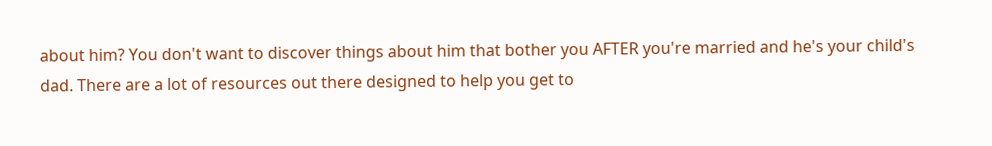about him? You don't want to discover things about him that bother you AFTER you're married and he's your child's dad. There are a lot of resources out there designed to help you get to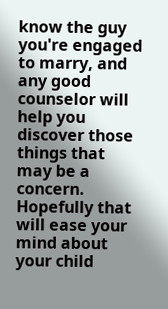know the guy you're engaged to marry, and any good counselor will help you discover those things that may be a concern. Hopefully that will ease your mind about your child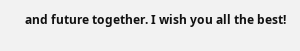and future together. I wish you all the best!